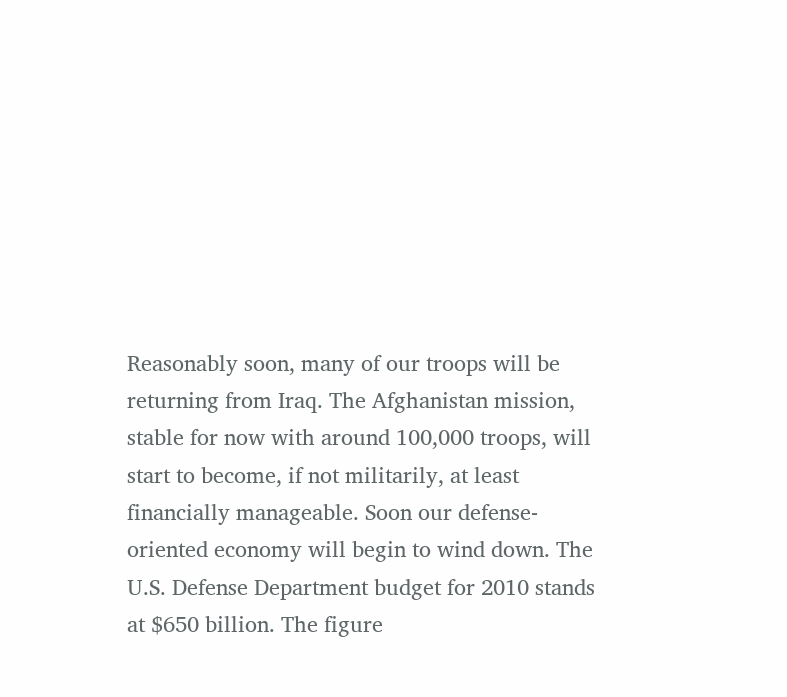Reasonably soon, many of our troops will be returning from Iraq. The Afghanistan mission, stable for now with around 100,000 troops, will start to become, if not militarily, at least financially manageable. Soon our defense-oriented economy will begin to wind down. The U.S. Defense Department budget for 2010 stands at $650 billion. The figure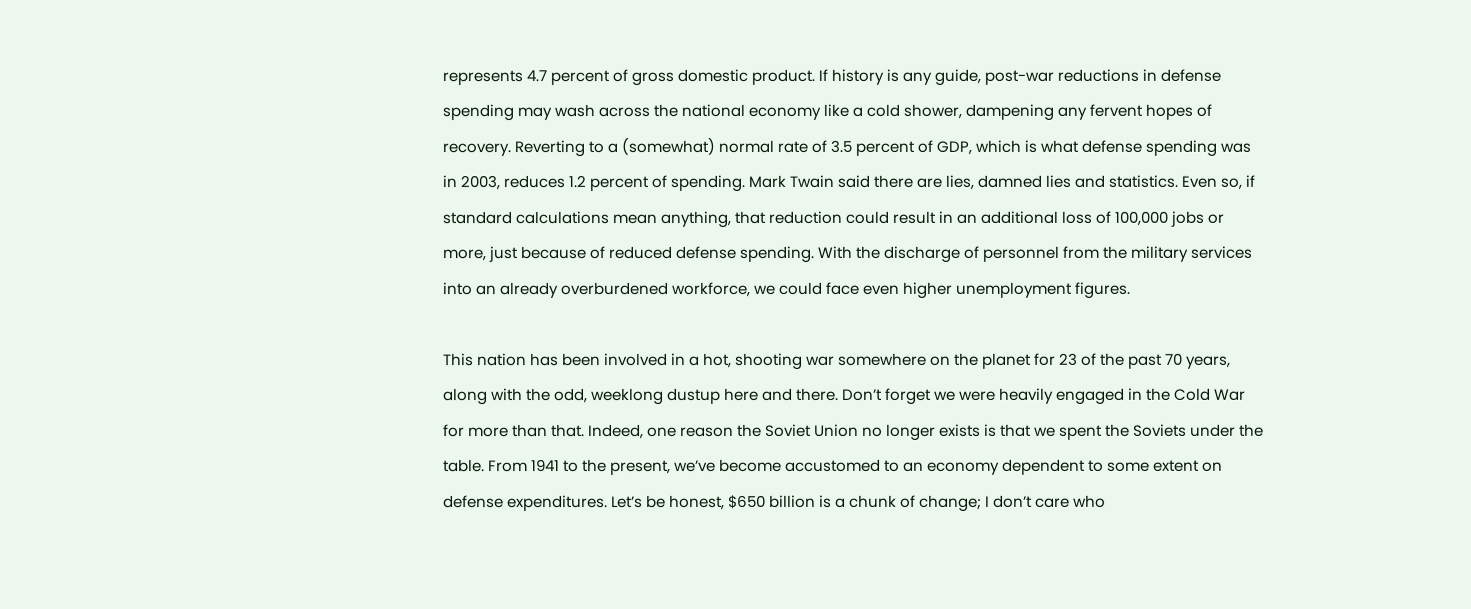represents 4.7 percent of gross domestic product. If history is any guide, post-war reductions in defense spending may wash across the national economy like a cold shower, dampening any fervent hopes of recovery. Reverting to a (somewhat) normal rate of 3.5 percent of GDP, which is what defense spending was in 2003, reduces 1.2 percent of spending. Mark Twain said there are lies, damned lies and statistics. Even so, if standard calculations mean anything, that reduction could result in an additional loss of 100,000 jobs or more, just because of reduced defense spending. With the discharge of personnel from the military services into an already overburdened workforce, we could face even higher unemployment figures.

This nation has been involved in a hot, shooting war somewhere on the planet for 23 of the past 70 years, along with the odd, weeklong dustup here and there. Don’t forget we were heavily engaged in the Cold War for more than that. Indeed, one reason the Soviet Union no longer exists is that we spent the Soviets under the table. From 1941 to the present, we’ve become accustomed to an economy dependent to some extent on defense expenditures. Let’s be honest, $650 billion is a chunk of change; I don’t care who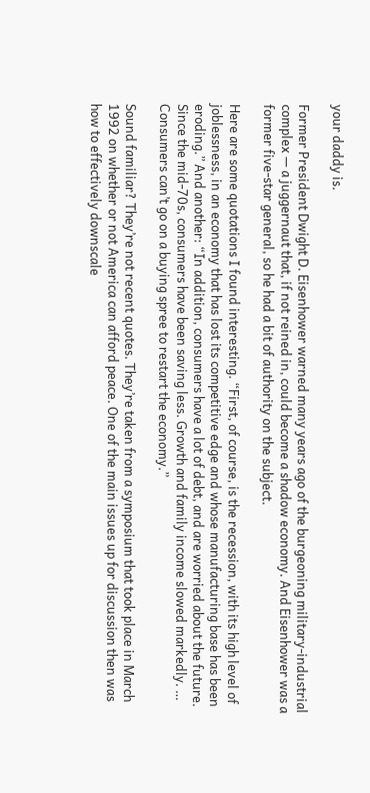your daddy is.

Former President Dwight D. Eisenhower warned many years ago of the burgeoning military-industrial complex — a juggernaut that, if not reined in, could become a shadow economy. And Eisenhower was a former five-star general, so he had a bit of authority on the subject.

Here are some quotations I found interesting. “First, of course, is the recession, with its high level of joblessness, in an economy that has lost its competitive edge and whose manufacturing base has been eroding.” And another: “In addition, consumers have a lot of debt, and are worried about the future. Since the mid-70s, consumers have been saving less. Growth and family income slowed markedly. … Consumers can’t go on a buying spree to restart the economy.”

Sound familiar? They’re not recent quotes. They’re taken from a symposium that took place in March 1992 on whether or not America can afford peace. One of the main issues up for discussion then was how to effectively downscale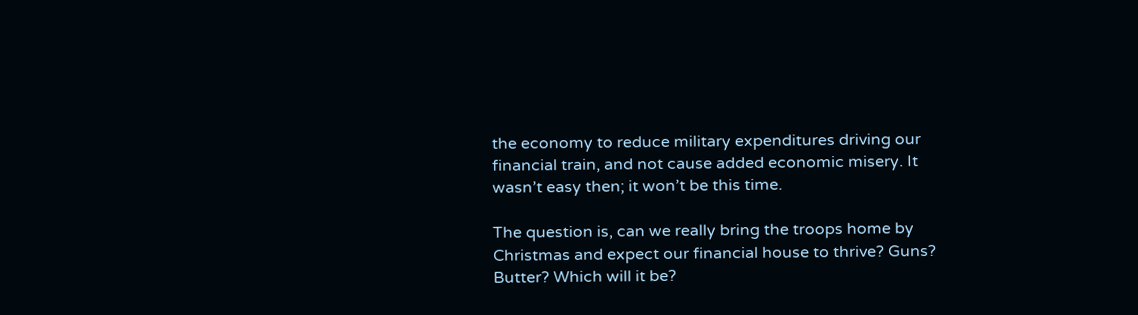the economy to reduce military expenditures driving our financial train, and not cause added economic misery. It wasn’t easy then; it won’t be this time.

The question is, can we really bring the troops home by Christmas and expect our financial house to thrive? Guns? Butter? Which will it be?